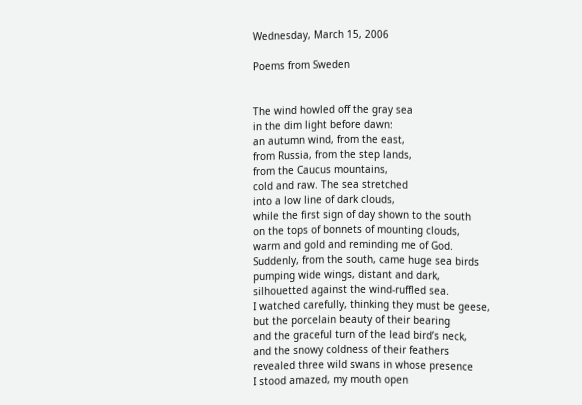Wednesday, March 15, 2006

Poems from Sweden


The wind howled off the gray sea
in the dim light before dawn:
an autumn wind, from the east,
from Russia, from the step lands,
from the Caucus mountains,
cold and raw. The sea stretched
into a low line of dark clouds,
while the first sign of day shown to the south
on the tops of bonnets of mounting clouds,
warm and gold and reminding me of God.
Suddenly, from the south, came huge sea birds
pumping wide wings, distant and dark,
silhouetted against the wind-ruffled sea.
I watched carefully, thinking they must be geese,
but the porcelain beauty of their bearing
and the graceful turn of the lead bird’s neck,
and the snowy coldness of their feathers
revealed three wild swans in whose presence
I stood amazed, my mouth open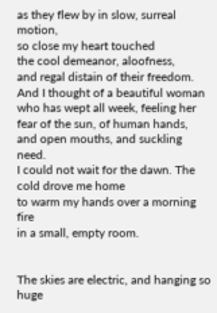as they flew by in slow, surreal motion,
so close my heart touched
the cool demeanor, aloofness,
and regal distain of their freedom.
And I thought of a beautiful woman
who has wept all week, feeling her
fear of the sun, of human hands,
and open mouths, and suckling need.
I could not wait for the dawn. The cold drove me home
to warm my hands over a morning fire
in a small, empty room.


The skies are electric, and hanging so huge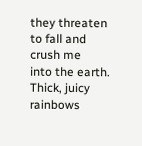they threaten to fall and crush me
into the earth. Thick, juicy rainbows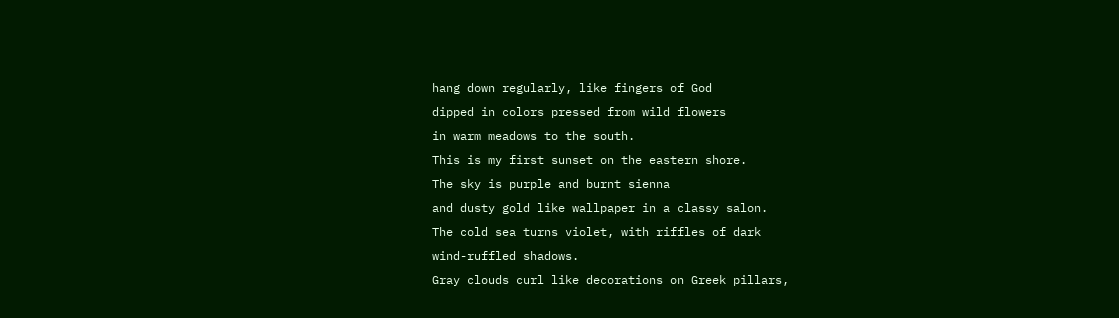hang down regularly, like fingers of God
dipped in colors pressed from wild flowers
in warm meadows to the south.
This is my first sunset on the eastern shore.
The sky is purple and burnt sienna
and dusty gold like wallpaper in a classy salon.
The cold sea turns violet, with riffles of dark
wind-ruffled shadows.
Gray clouds curl like decorations on Greek pillars,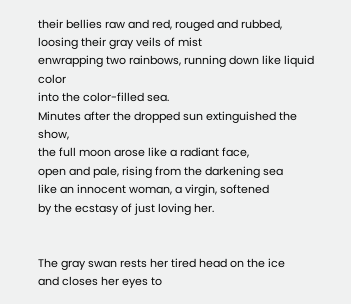their bellies raw and red, rouged and rubbed,
loosing their gray veils of mist
enwrapping two rainbows, running down like liquid color
into the color-filled sea.
Minutes after the dropped sun extinguished the show,
the full moon arose like a radiant face,
open and pale, rising from the darkening sea
like an innocent woman, a virgin, softened
by the ecstasy of just loving her.


The gray swan rests her tired head on the ice
and closes her eyes to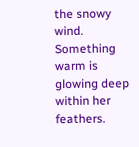the snowy wind.
Something warm is glowing deep within her feathers.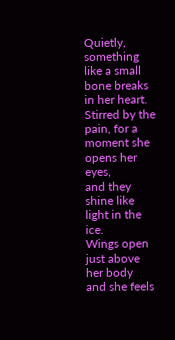Quietly, something like a small bone breaks in her heart.
Stirred by the pain, for a moment she opens her eyes,
and they shine like light in the ice.
Wings open just above her body
and she feels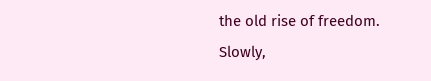the old rise of freedom.
Slowly,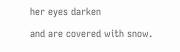her eyes darken
and are covered with snow.